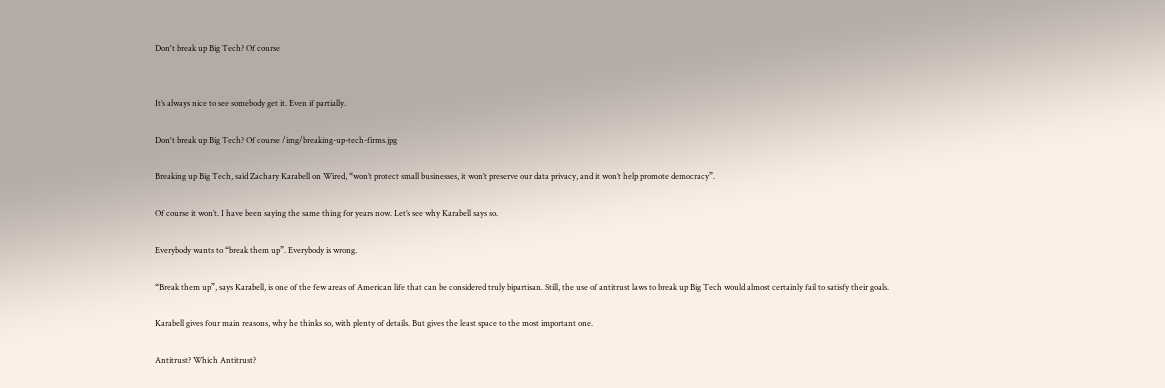Don't break up Big Tech? Of course


It’s always nice to see somebody get it. Even if partially.

Don't break up Big Tech? Of course /img/breaking-up-tech-firms.jpg

Breaking up Big Tech, said Zachary Karabell on Wired, “won’t protect small businesses, it won’t preserve our data privacy, and it won’t help promote democracy”.

Of course it won’t. I have been saying the same thing for years now. Let’s see why Karabell says so.

Everybody wants to “break them up”. Everybody is wrong.

“Break them up”, says Karabell, is one of the few areas of American life that can be considered truly bipartisan. Still, the use of antitrust laws to break up Big Tech would almost certainly fail to satisfy their goals.

Karabell gives four main reasons, why he thinks so, with plenty of details. But gives the least space to the most important one.

Antitrust? Which Antitrust?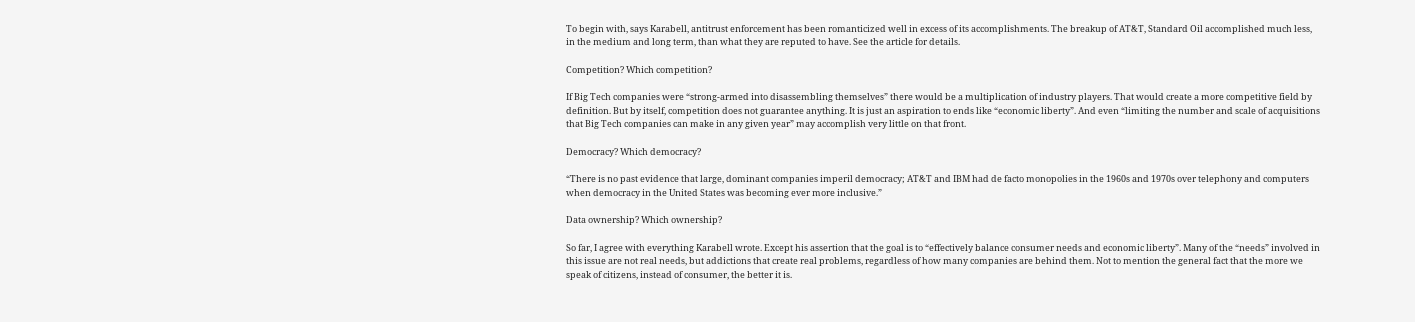To begin with, says Karabell, antitrust enforcement has been romanticized well in excess of its accomplishments. The breakup of AT&T, Standard Oil accomplished much less, in the medium and long term, than what they are reputed to have. See the article for details.

Competition? Which competition?

If Big Tech companies were “strong-armed into disassembling themselves” there would be a multiplication of industry players. That would create a more competitive field by definition. But by itself, competition does not guarantee anything. It is just an aspiration to ends like “economic liberty”. And even “limiting the number and scale of acquisitions that Big Tech companies can make in any given year” may accomplish very little on that front.

Democracy? Which democracy?

“There is no past evidence that large, dominant companies imperil democracy; AT&T and IBM had de facto monopolies in the 1960s and 1970s over telephony and computers when democracy in the United States was becoming ever more inclusive.”

Data ownership? Which ownership?

So far, I agree with everything Karabell wrote. Except his assertion that the goal is to “effectively balance consumer needs and economic liberty”. Many of the “needs” involved in this issue are not real needs, but addictions that create real problems, regardless of how many companies are behind them. Not to mention the general fact that the more we speak of citizens, instead of consumer, the better it is.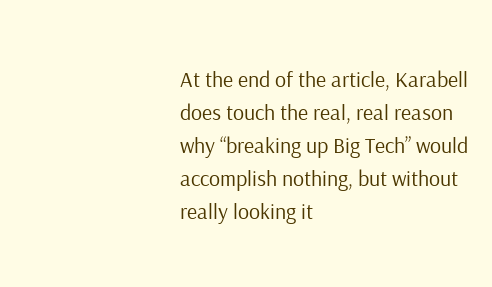At the end of the article, Karabell does touch the real, real reason why “breaking up Big Tech” would accomplish nothing, but without really looking it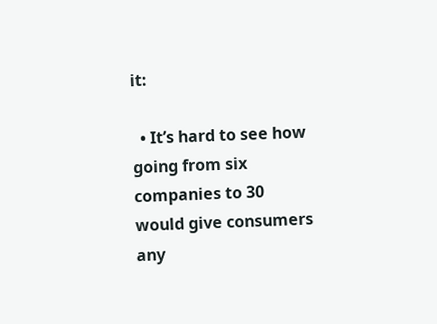it:

  • It’s hard to see how going from six companies to 30 would give consumers any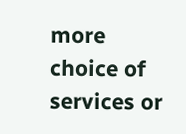more choice of services or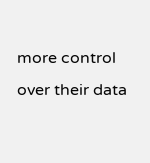more control over their data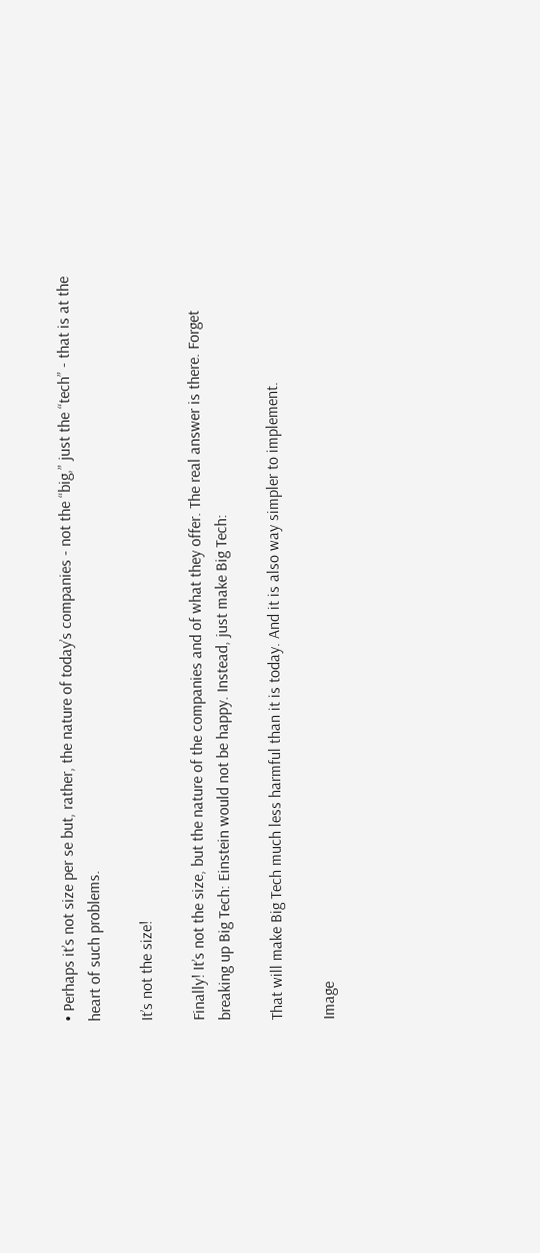• Perhaps it’s not size per se but, rather, the nature of today’s companies - not the “big,” just the “tech” - that is at the heart of such problems.

It’s not the size!

Finally! It’s not the size, but the nature of the companies and of what they offer. The real answer is there. Forget breaking up Big Tech: Einstein would not be happy. Instead, just make Big Tech:

That will make Big Tech much less harmful than it is today. And it is also way simpler to implement.

Image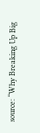source: “Why Breaking Up Big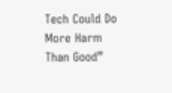Tech Could Do More Harm Than Good”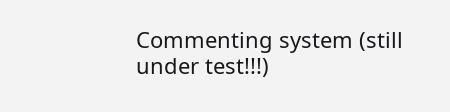Commenting system (still under test!!!)